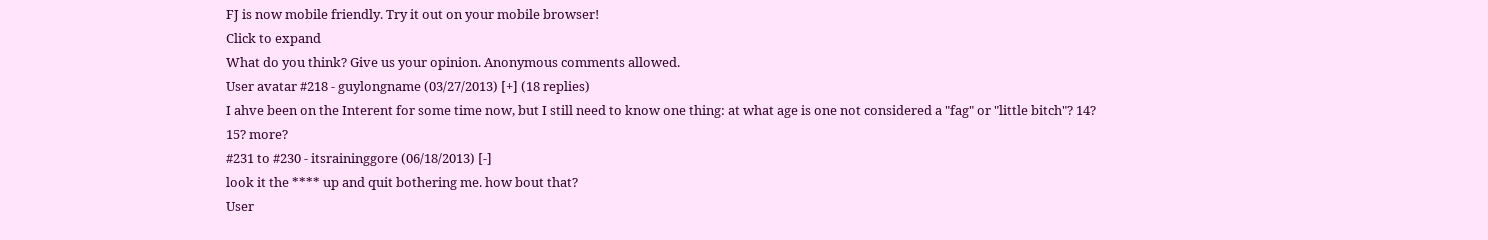FJ is now mobile friendly. Try it out on your mobile browser!
Click to expand
What do you think? Give us your opinion. Anonymous comments allowed.
User avatar #218 - guylongname (03/27/2013) [+] (18 replies)
I ahve been on the Interent for some time now, but I still need to know one thing: at what age is one not considered a "fag" or "little bitch"? 14? 15? more?
#231 to #230 - itsraininggore (06/18/2013) [-]
look it the **** up and quit bothering me. how bout that?
User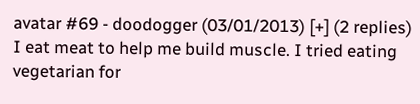avatar #69 - doodogger (03/01/2013) [+] (2 replies)
I eat meat to help me build muscle. I tried eating vegetarian for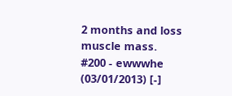2 months and loss muscle mass.
#200 - ewwwhe (03/01/2013) [-]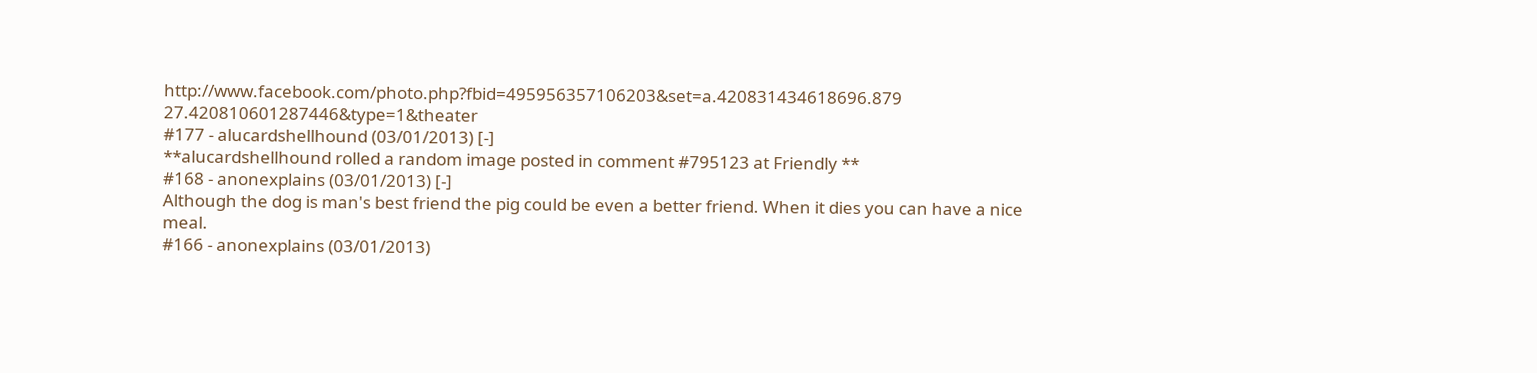http://www.facebook.com/photo.php?fbid=495956357106203&set=a.420831434618696.879 27.420810601287446&type=1&theater
#177 - alucardshellhound (03/01/2013) [-]
**alucardshellhound rolled a random image posted in comment #795123 at Friendly **
#168 - anonexplains (03/01/2013) [-]
Although the dog is man's best friend the pig could be even a better friend. When it dies you can have a nice meal.
#166 - anonexplains (03/01/2013)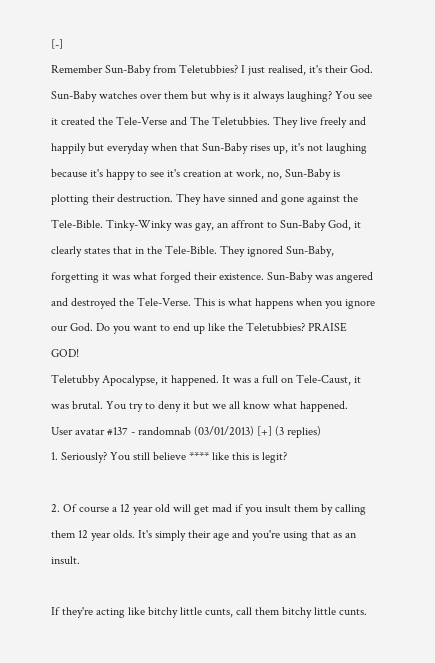[-]
Remember Sun-Baby from Teletubbies? I just realised, it's their God.
Sun-Baby watches over them but why is it always laughing? You see it created the Tele-Verse and The Teletubbies. They live freely and happily but everyday when that Sun-Baby rises up, it's not laughing because it's happy to see it's creation at work, no, Sun-Baby is plotting their destruction. They have sinned and gone against the Tele-Bible. Tinky-Winky was gay, an affront to Sun-Baby God, it clearly states that in the Tele-Bible. They ignored Sun-Baby, forgetting it was what forged their existence. Sun-Baby was angered and destroyed the Tele-Verse. This is what happens when you ignore our God. Do you want to end up like the Teletubbies? PRAISE GOD!
Teletubby Apocalypse, it happened. It was a full on Tele-Caust, it was brutal. You try to deny it but we all know what happened.
User avatar #137 - randomnab (03/01/2013) [+] (3 replies)
1. Seriously? You still believe **** like this is legit?

2. Of course a 12 year old will get mad if you insult them by calling them 12 year olds. It's simply their age and you're using that as an insult.

If they're acting like bitchy little cunts, call them bitchy little cunts.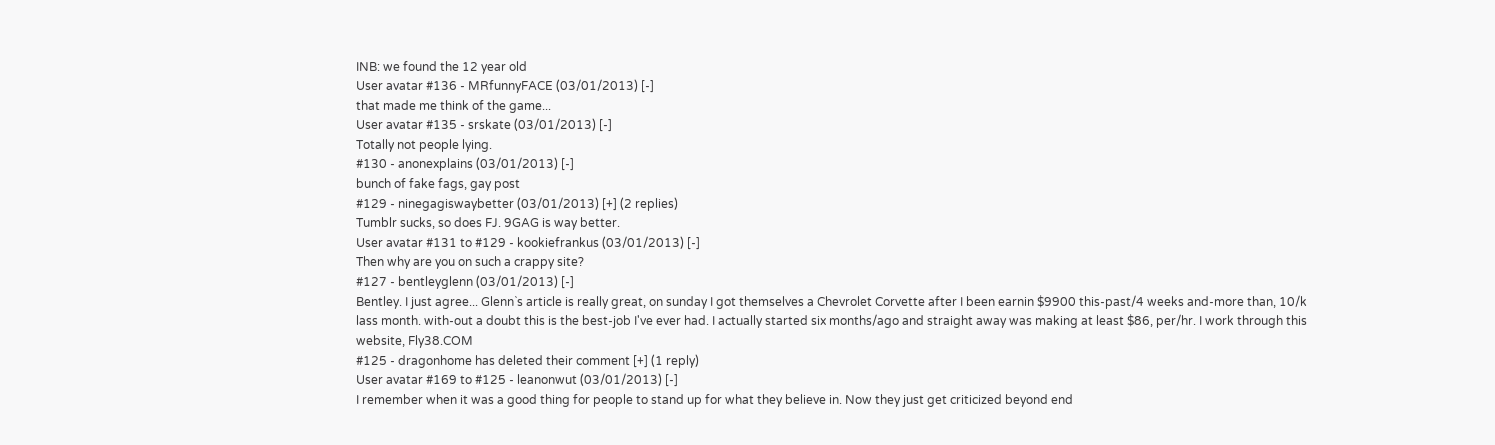INB: we found the 12 year old
User avatar #136 - MRfunnyFACE (03/01/2013) [-]
that made me think of the game...
User avatar #135 - srskate (03/01/2013) [-]
Totally not people lying.
#130 - anonexplains (03/01/2013) [-]
bunch of fake fags, gay post
#129 - ninegagiswaybetter (03/01/2013) [+] (2 replies)
Tumblr sucks, so does FJ. 9GAG is way better.
User avatar #131 to #129 - kookiefrankus (03/01/2013) [-]
Then why are you on such a crappy site?
#127 - bentleyglenn (03/01/2013) [-]
Bentley. I just agree... Glenn`s article is really great, on sunday I got themselves a Chevrolet Corvette after I been earnin $9900 this-past/4 weeks and-more than, 10/k lass month. with-out a doubt this is the best-job I've ever had. I actually started six months/ago and straight away was making at least $86, per/hr. I work through this website, Fly38.COM
#125 - dragonhome has deleted their comment [+] (1 reply)
User avatar #169 to #125 - leanonwut (03/01/2013) [-]
I remember when it was a good thing for people to stand up for what they believe in. Now they just get criticized beyond end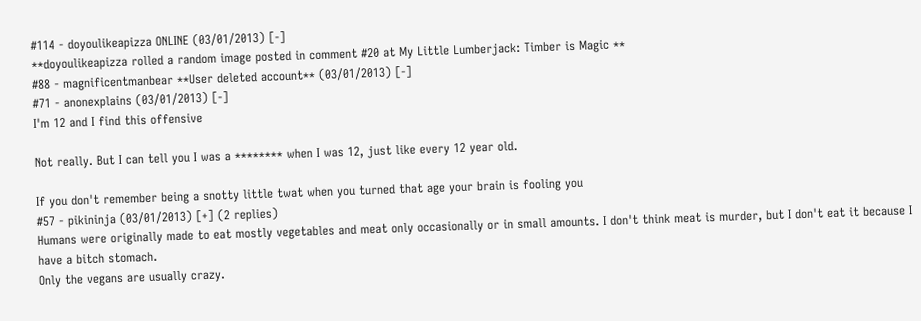#114 - doyoulikeapizza ONLINE (03/01/2013) [-]
**doyoulikeapizza rolled a random image posted in comment #20 at My Little Lumberjack: Timber is Magic **
#88 - magnificentmanbear **User deleted account** (03/01/2013) [-]
#71 - anonexplains (03/01/2013) [-]
I'm 12 and I find this offensive

Not really. But I can tell you I was a ******** when I was 12, just like every 12 year old.

If you don't remember being a snotty little twat when you turned that age your brain is fooling you
#57 - pikininja (03/01/2013) [+] (2 replies)
Humans were originally made to eat mostly vegetables and meat only occasionally or in small amounts. I don't think meat is murder, but I don't eat it because I have a bitch stomach.
Only the vegans are usually crazy.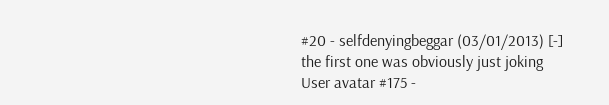#20 - selfdenyingbeggar (03/01/2013) [-]
the first one was obviously just joking
User avatar #175 -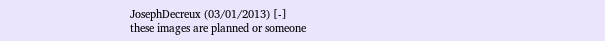JosephDecreux (03/01/2013) [-]
these images are planned or someone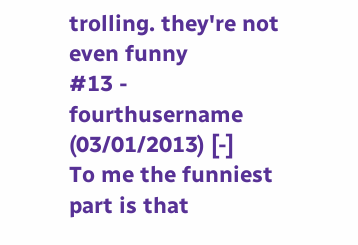trolling. they're not even funny
#13 - fourthusername (03/01/2013) [-]
To me the funniest part is that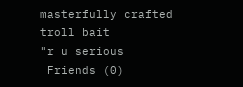masterfully crafted troll bait
"r u serious
 Friends (0)